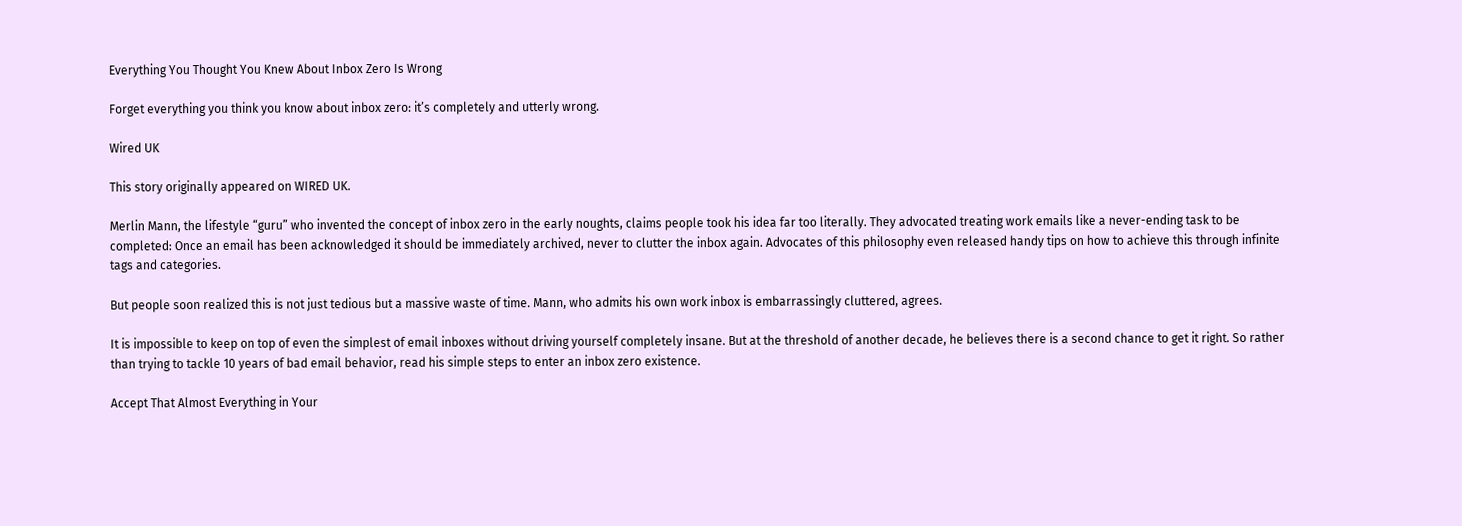Everything You Thought You Knew About Inbox Zero Is Wrong

Forget everything you think you know about inbox zero: it’s completely and utterly wrong.

Wired UK

This story originally appeared on WIRED UK.

Merlin Mann, the lifestyle “guru” who invented the concept of inbox zero in the early noughts, claims people took his idea far too literally. They advocated treating work emails like a never-ending task to be completed: Once an email has been acknowledged it should be immediately archived, never to clutter the inbox again. Advocates of this philosophy even released handy tips on how to achieve this through infinite tags and categories.

But people soon realized this is not just tedious but a massive waste of time. Mann, who admits his own work inbox is embarrassingly cluttered, agrees.

It is impossible to keep on top of even the simplest of email inboxes without driving yourself completely insane. But at the threshold of another decade, he believes there is a second chance to get it right. So rather than trying to tackle 10 years of bad email behavior, read his simple steps to enter an inbox zero existence.

Accept That Almost Everything in Your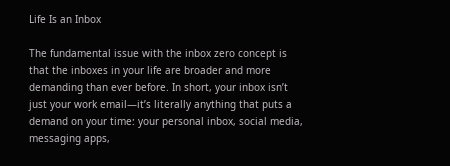Life Is an Inbox

The fundamental issue with the inbox zero concept is that the inboxes in your life are broader and more demanding than ever before. In short, your inbox isn’t just your work email—it’s literally anything that puts a demand on your time: your personal inbox, social media, messaging apps,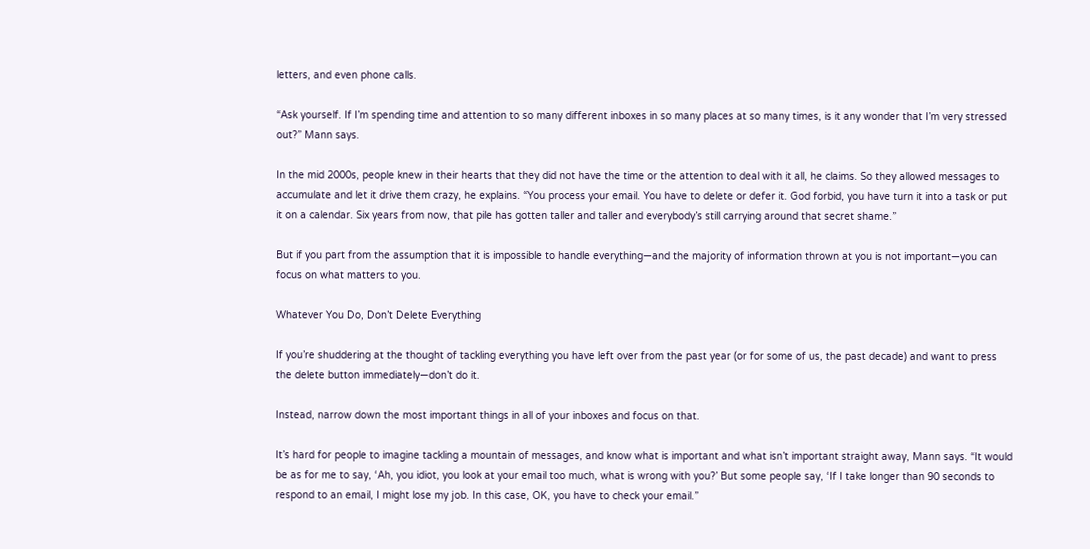letters, and even phone calls.

“Ask yourself. If I’m spending time and attention to so many different inboxes in so many places at so many times, is it any wonder that I’m very stressed out?” Mann says.

In the mid 2000s, people knew in their hearts that they did not have the time or the attention to deal with it all, he claims. So they allowed messages to accumulate and let it drive them crazy, he explains. “You process your email. You have to delete or defer it. God forbid, you have turn it into a task or put it on a calendar. Six years from now, that pile has gotten taller and taller and everybody’s still carrying around that secret shame.”

But if you part from the assumption that it is impossible to handle everything—and the majority of information thrown at you is not important—you can focus on what matters to you.

Whatever You Do, Don’t Delete Everything

If you’re shuddering at the thought of tackling everything you have left over from the past year (or for some of us, the past decade) and want to press the delete button immediately—don’t do it.

Instead, narrow down the most important things in all of your inboxes and focus on that.

It’s hard for people to imagine tackling a mountain of messages, and know what is important and what isn’t important straight away, Mann says. “It would be as for me to say, ‘Ah, you idiot, you look at your email too much, what is wrong with you?’ But some people say, ‘If I take longer than 90 seconds to respond to an email, I might lose my job. In this case, OK, you have to check your email.”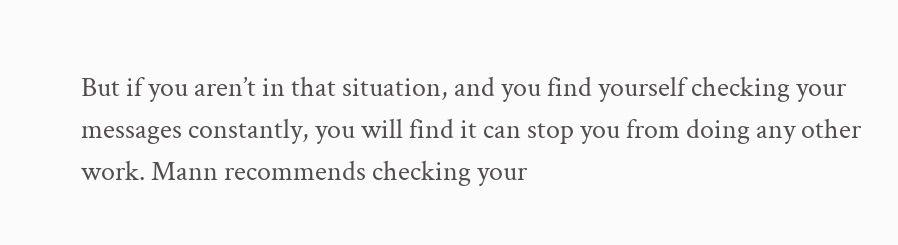But if you aren’t in that situation, and you find yourself checking your messages constantly, you will find it can stop you from doing any other work. Mann recommends checking your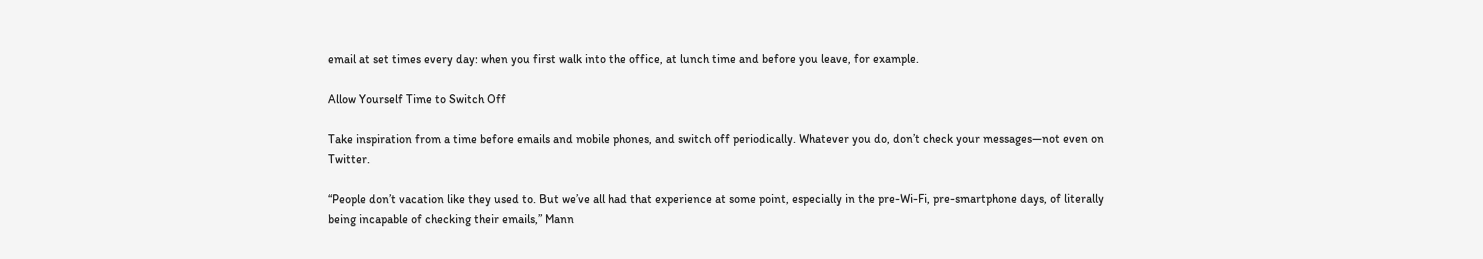email at set times every day: when you first walk into the office, at lunch time and before you leave, for example.

Allow Yourself Time to Switch Off

Take inspiration from a time before emails and mobile phones, and switch off periodically. Whatever you do, don’t check your messages—not even on Twitter.

“People don’t vacation like they used to. But we’ve all had that experience at some point, especially in the pre-Wi-Fi, pre-smartphone days, of literally being incapable of checking their emails,” Mann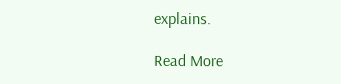explains.

Read More